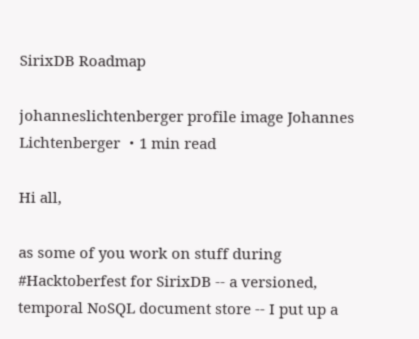SirixDB Roadmap

johanneslichtenberger profile image Johannes Lichtenberger ・1 min read

Hi all,

as some of you work on stuff during #Hacktoberfest for SirixDB -- a versioned, temporal NoSQL document store -- I put up a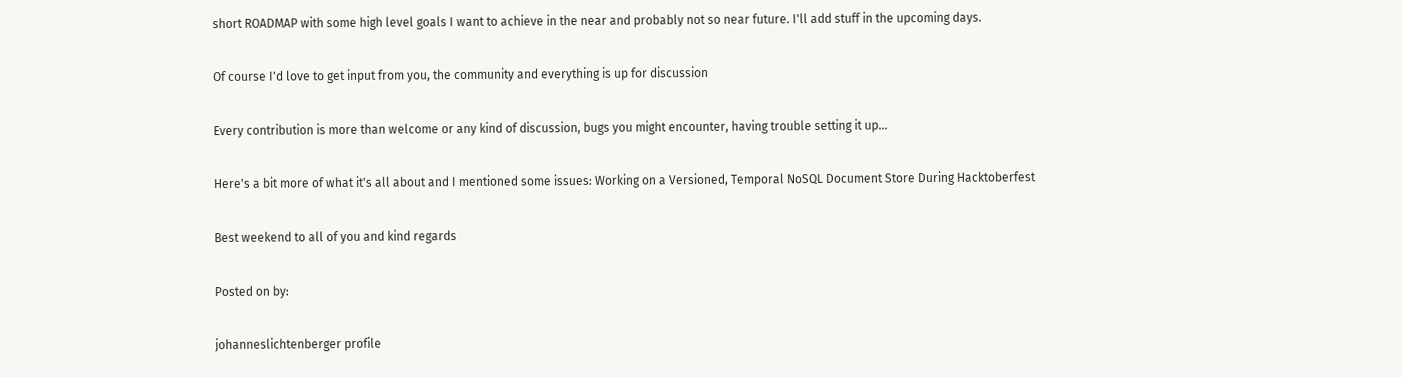short ROADMAP with some high level goals I want to achieve in the near and probably not so near future. I'll add stuff in the upcoming days.

Of course I'd love to get input from you, the community and everything is up for discussion

Every contribution is more than welcome or any kind of discussion, bugs you might encounter, having trouble setting it up...

Here's a bit more of what it's all about and I mentioned some issues: Working on a Versioned, Temporal NoSQL Document Store During Hacktoberfest

Best weekend to all of you and kind regards

Posted on by:

johanneslichtenberger profile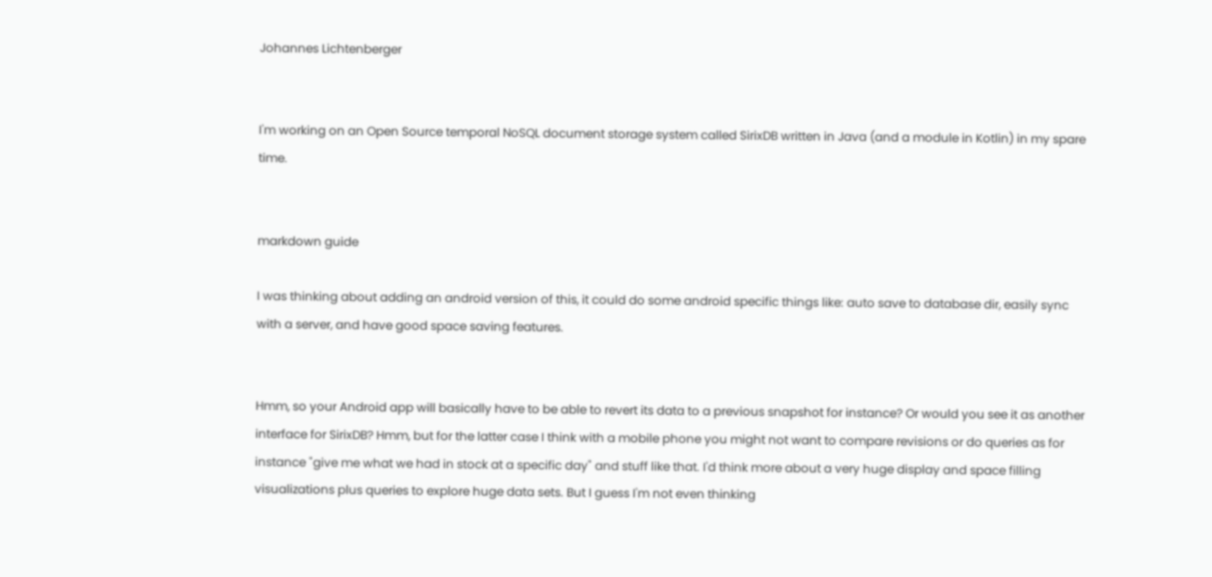Johannes Lichtenberger


I'm working on an Open Source temporal NoSQL document storage system called SirixDB written in Java (and a module in Kotlin) in my spare time.


markdown guide

I was thinking about adding an android version of this, it could do some android specific things like: auto save to database dir, easily sync with a server, and have good space saving features.


Hmm, so your Android app will basically have to be able to revert its data to a previous snapshot for instance? Or would you see it as another interface for SirixDB? Hmm, but for the latter case I think with a mobile phone you might not want to compare revisions or do queries as for instance "give me what we had in stock at a specific day" and stuff like that. I'd think more about a very huge display and space filling visualizations plus queries to explore huge data sets. But I guess I'm not even thinking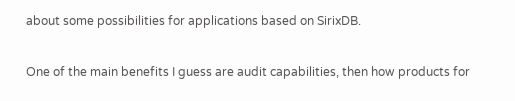about some possibilities for applications based on SirixDB.

One of the main benefits I guess are audit capabilities, then how products for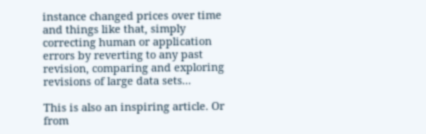instance changed prices over time and things like that, simply correcting human or application errors by reverting to any past revision, comparing and exploring revisions of large data sets...

This is also an inspiring article. Or from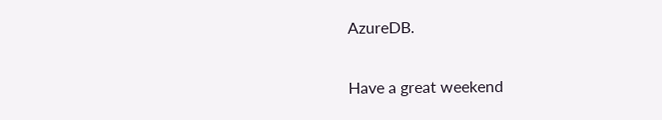AzureDB.

Have a great weekend